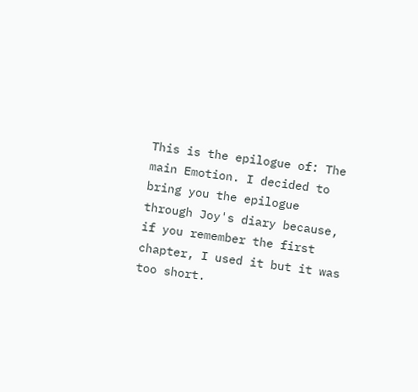This is the epilogue of: The main Emotion. I decided to bring you the epilogue through Joy's diary because, if you remember the first chapter, I used it but it was too short.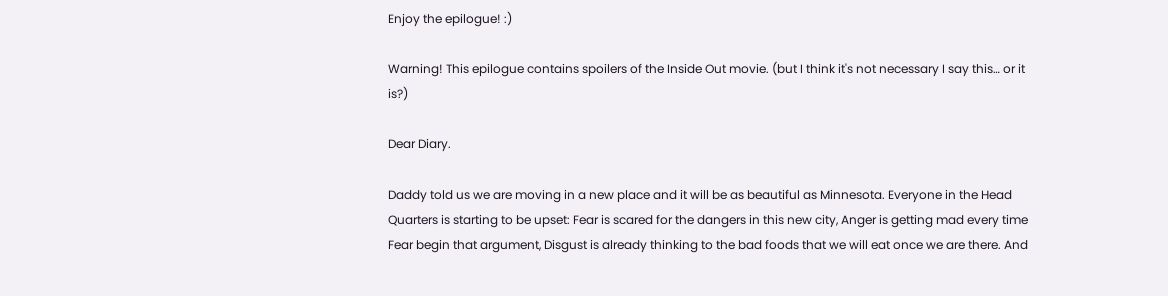Enjoy the epilogue! :)

Warning! This epilogue contains spoilers of the Inside Out movie. (but I think it's not necessary I say this… or it is?)

Dear Diary.

Daddy told us we are moving in a new place and it will be as beautiful as Minnesota. Everyone in the Head Quarters is starting to be upset: Fear is scared for the dangers in this new city, Anger is getting mad every time Fear begin that argument, Disgust is already thinking to the bad foods that we will eat once we are there. And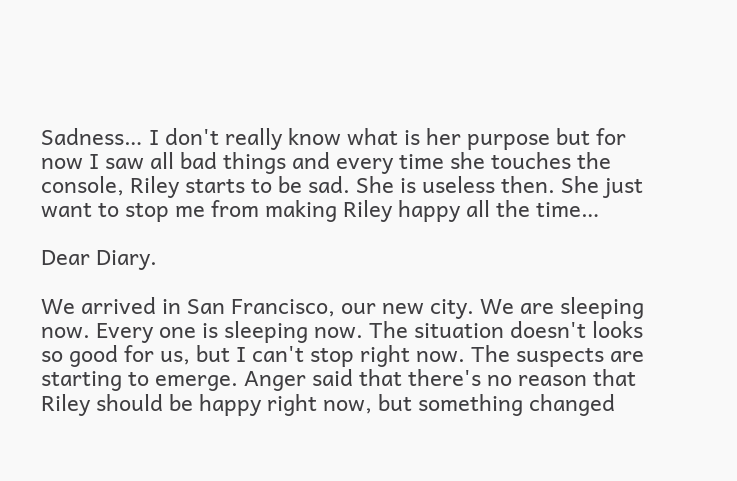Sadness… I don't really know what is her purpose but for now I saw all bad things and every time she touches the console, Riley starts to be sad. She is useless then. She just want to stop me from making Riley happy all the time…

Dear Diary.

We arrived in San Francisco, our new city. We are sleeping now. Every one is sleeping now. The situation doesn't looks so good for us, but I can't stop right now. The suspects are starting to emerge. Anger said that there's no reason that Riley should be happy right now, but something changed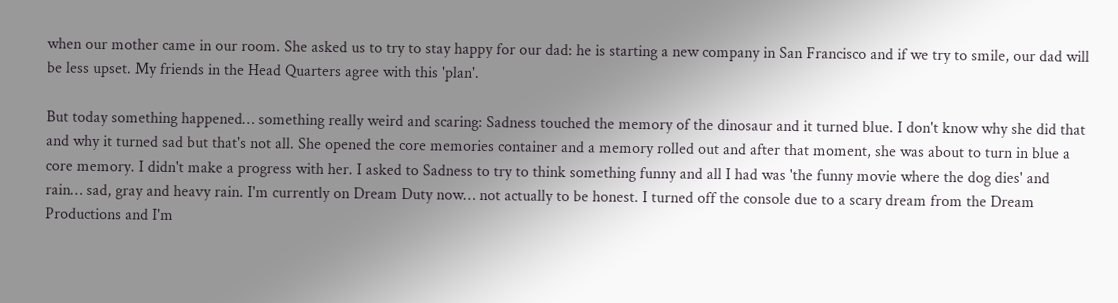when our mother came in our room. She asked us to try to stay happy for our dad: he is starting a new company in San Francisco and if we try to smile, our dad will be less upset. My friends in the Head Quarters agree with this 'plan'.

But today something happened… something really weird and scaring: Sadness touched the memory of the dinosaur and it turned blue. I don't know why she did that and why it turned sad but that's not all. She opened the core memories container and a memory rolled out and after that moment, she was about to turn in blue a core memory. I didn't make a progress with her. I asked to Sadness to try to think something funny and all I had was 'the funny movie where the dog dies' and rain… sad, gray and heavy rain. I'm currently on Dream Duty now… not actually to be honest. I turned off the console due to a scary dream from the Dream Productions and I'm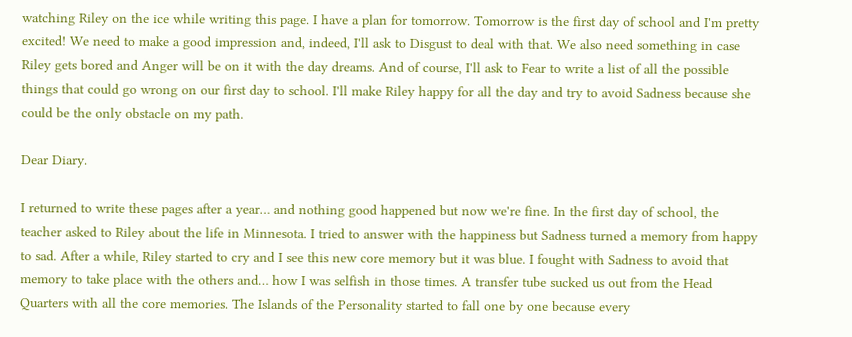watching Riley on the ice while writing this page. I have a plan for tomorrow. Tomorrow is the first day of school and I'm pretty excited! We need to make a good impression and, indeed, I'll ask to Disgust to deal with that. We also need something in case Riley gets bored and Anger will be on it with the day dreams. And of course, I'll ask to Fear to write a list of all the possible things that could go wrong on our first day to school. I'll make Riley happy for all the day and try to avoid Sadness because she could be the only obstacle on my path.

Dear Diary.

I returned to write these pages after a year… and nothing good happened but now we're fine. In the first day of school, the teacher asked to Riley about the life in Minnesota. I tried to answer with the happiness but Sadness turned a memory from happy to sad. After a while, Riley started to cry and I see this new core memory but it was blue. I fought with Sadness to avoid that memory to take place with the others and… how I was selfish in those times. A transfer tube sucked us out from the Head Quarters with all the core memories. The Islands of the Personality started to fall one by one because every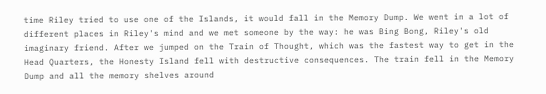time Riley tried to use one of the Islands, it would fall in the Memory Dump. We went in a lot of different places in Riley's mind and we met someone by the way: he was Bing Bong, Riley's old imaginary friend. After we jumped on the Train of Thought, which was the fastest way to get in the Head Quarters, the Honesty Island fell with destructive consequences. The train fell in the Memory Dump and all the memory shelves around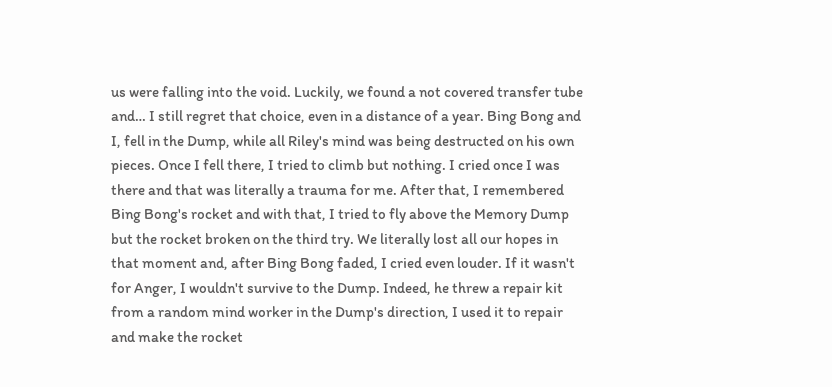us were falling into the void. Luckily, we found a not covered transfer tube and… I still regret that choice, even in a distance of a year. Bing Bong and I, fell in the Dump, while all Riley's mind was being destructed on his own pieces. Once I fell there, I tried to climb but nothing. I cried once I was there and that was literally a trauma for me. After that, I remembered Bing Bong's rocket and with that, I tried to fly above the Memory Dump but the rocket broken on the third try. We literally lost all our hopes in that moment and, after Bing Bong faded, I cried even louder. If it wasn't for Anger, I wouldn't survive to the Dump. Indeed, he threw a repair kit from a random mind worker in the Dump's direction, I used it to repair and make the rocket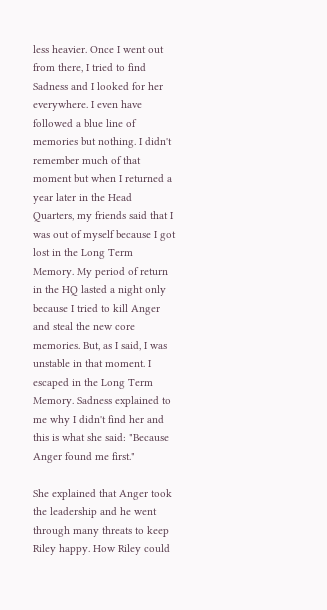less heavier. Once I went out from there, I tried to find Sadness and I looked for her everywhere. I even have followed a blue line of memories but nothing. I didn't remember much of that moment but when I returned a year later in the Head Quarters, my friends said that I was out of myself because I got lost in the Long Term Memory. My period of return in the HQ lasted a night only because I tried to kill Anger and steal the new core memories. But, as I said, I was unstable in that moment. I escaped in the Long Term Memory. Sadness explained to me why I didn't find her and this is what she said: "Because Anger found me first."

She explained that Anger took the leadership and he went through many threats to keep Riley happy. How Riley could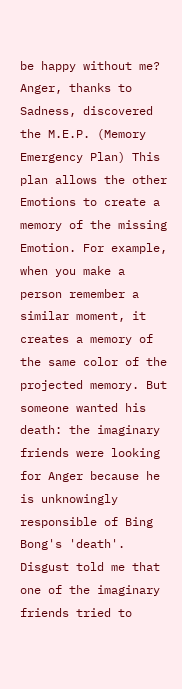be happy without me? Anger, thanks to Sadness, discovered the M.E.P. (Memory Emergency Plan) This plan allows the other Emotions to create a memory of the missing Emotion. For example, when you make a person remember a similar moment, it creates a memory of the same color of the projected memory. But someone wanted his death: the imaginary friends were looking for Anger because he is unknowingly responsible of Bing Bong's 'death'. Disgust told me that one of the imaginary friends tried to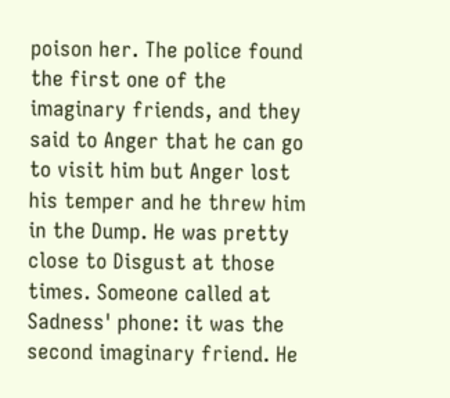poison her. The police found the first one of the imaginary friends, and they said to Anger that he can go to visit him but Anger lost his temper and he threw him in the Dump. He was pretty close to Disgust at those times. Someone called at Sadness' phone: it was the second imaginary friend. He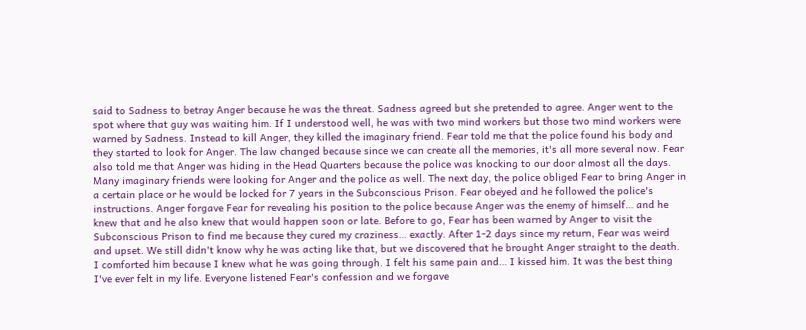said to Sadness to betray Anger because he was the threat. Sadness agreed but she pretended to agree. Anger went to the spot where that guy was waiting him. If I understood well, he was with two mind workers but those two mind workers were warned by Sadness. Instead to kill Anger, they killed the imaginary friend. Fear told me that the police found his body and they started to look for Anger. The law changed because since we can create all the memories, it's all more several now. Fear also told me that Anger was hiding in the Head Quarters because the police was knocking to our door almost all the days. Many imaginary friends were looking for Anger and the police as well. The next day, the police obliged Fear to bring Anger in a certain place or he would be locked for 7 years in the Subconscious Prison. Fear obeyed and he followed the police's instructions. Anger forgave Fear for revealing his position to the police because Anger was the enemy of himself… and he knew that and he also knew that would happen soon or late. Before to go, Fear has been warned by Anger to visit the Subconscious Prison to find me because they cured my craziness… exactly. After 1-2 days since my return, Fear was weird and upset. We still didn't know why he was acting like that, but we discovered that he brought Anger straight to the death. I comforted him because I knew what he was going through. I felt his same pain and… I kissed him. It was the best thing I've ever felt in my life. Everyone listened Fear's confession and we forgave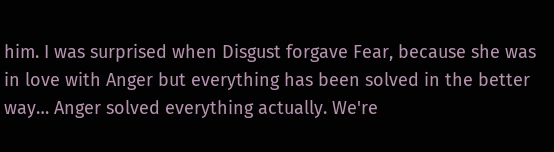him. I was surprised when Disgust forgave Fear, because she was in love with Anger but everything has been solved in the better way… Anger solved everything actually. We're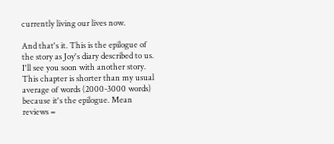currently living our lives now.

And that's it. This is the epilogue of the story as Joy's diary described to us. I'll see you soon with another story. This chapter is shorter than my usual average of words (2000-3000 words) because it's the epilogue. Mean reviews =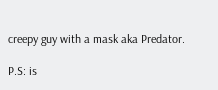creepy guy with a mask aka Predator.

P.S: is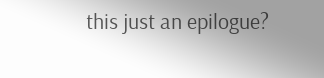this just an epilogue?